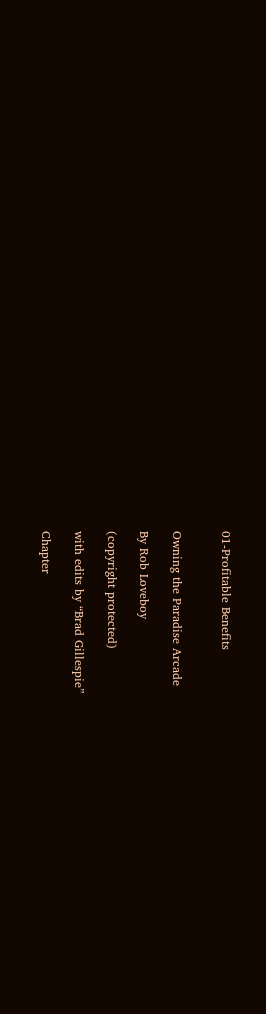01-Profitable Benefits


Owning the Paradise Arcade

By Rob Loveboy

(copyright protected)

with edits by “Brad Gillespie”

Chapter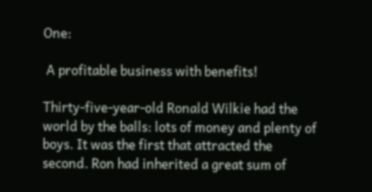One:

 A profitable business with benefits!

Thirty-five-year-old Ronald Wilkie had the world by the balls: lots of money and plenty of boys. It was the first that attracted the second. Ron had inherited a great sum of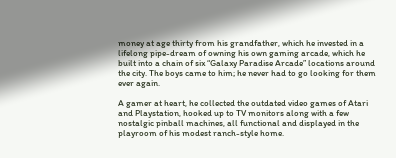money at age thirty from his grandfather, which he invested in a lifelong pipe-dream of owning his own gaming arcade, which he built into a chain of six “Galaxy Paradise Arcade” locations around the city. The boys came to him; he never had to go looking for them ever again.

A gamer at heart, he collected the outdated video games of Atari and Playstation, hooked up to TV monitors along with a few nostalgic pinball machines, all functional and displayed in the playroom of his modest ranch-style home.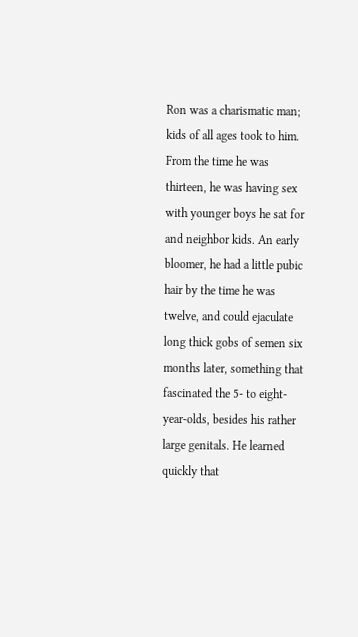Ron was a charismatic man; kids of all ages took to him. From the time he was thirteen, he was having sex with younger boys he sat for and neighbor kids. An early bloomer, he had a little pubic hair by the time he was twelve, and could ejaculate long thick gobs of semen six months later, something that fascinated the 5- to eight-year-olds, besides his rather large genitals. He learned quickly that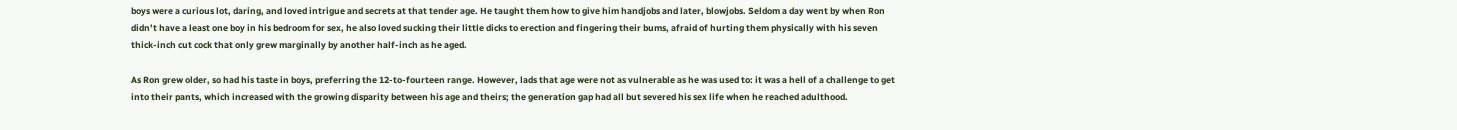boys were a curious lot, daring, and loved intrigue and secrets at that tender age. He taught them how to give him handjobs and later, blowjobs. Seldom a day went by when Ron didn’t have a least one boy in his bedroom for sex, he also loved sucking their little dicks to erection and fingering their bums, afraid of hurting them physically with his seven thick-inch cut cock that only grew marginally by another half-inch as he aged.

As Ron grew older, so had his taste in boys, preferring the 12-to-fourteen range. However, lads that age were not as vulnerable as he was used to: it was a hell of a challenge to get into their pants, which increased with the growing disparity between his age and theirs; the generation gap had all but severed his sex life when he reached adulthood.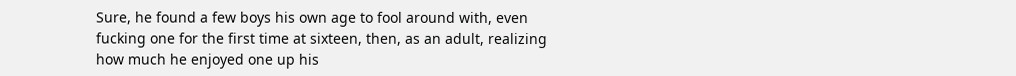Sure, he found a few boys his own age to fool around with, even fucking one for the first time at sixteen, then, as an adult, realizing how much he enjoyed one up his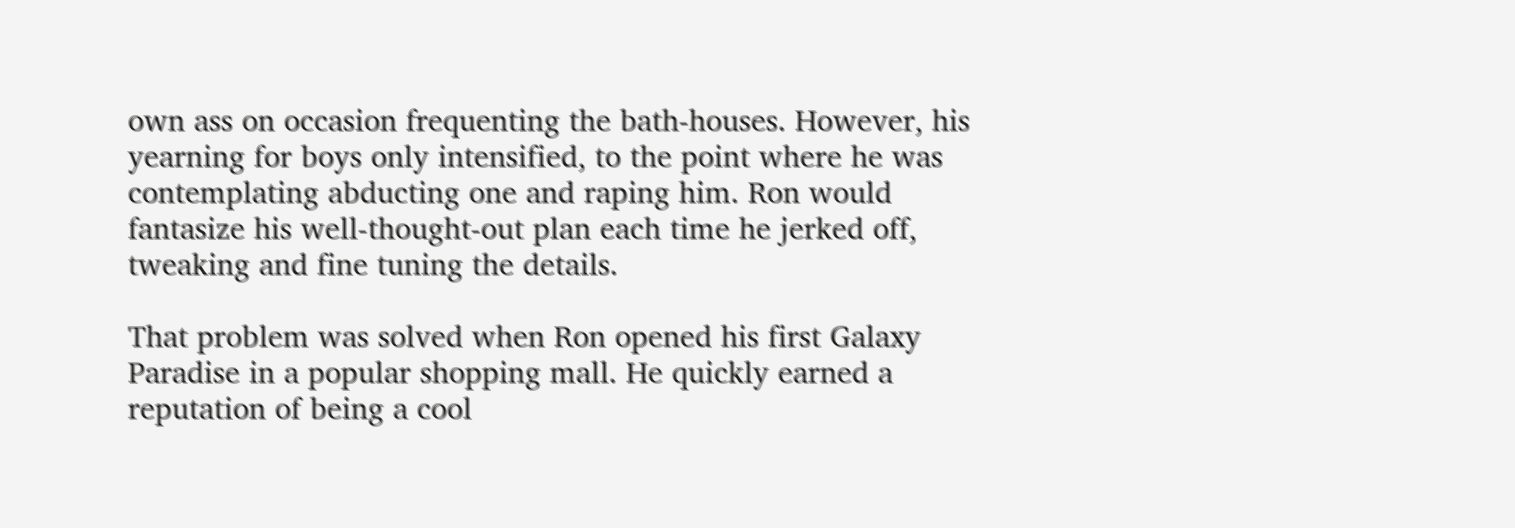own ass on occasion frequenting the bath-houses. However, his yearning for boys only intensified, to the point where he was contemplating abducting one and raping him. Ron would fantasize his well-thought-out plan each time he jerked off, tweaking and fine tuning the details.

That problem was solved when Ron opened his first Galaxy Paradise in a popular shopping mall. He quickly earned a reputation of being a cool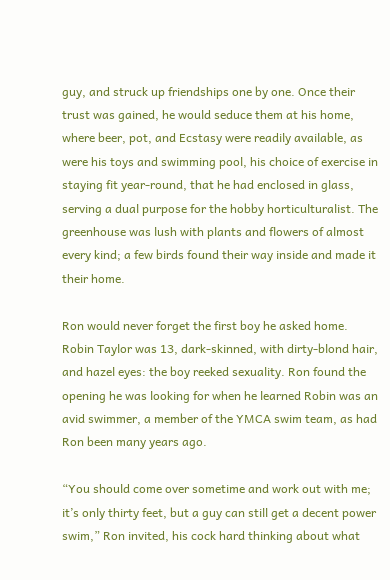guy, and struck up friendships one by one. Once their trust was gained, he would seduce them at his home, where beer, pot, and Ecstasy were readily available, as were his toys and swimming pool, his choice of exercise in staying fit year-round, that he had enclosed in glass, serving a dual purpose for the hobby horticulturalist. The greenhouse was lush with plants and flowers of almost every kind; a few birds found their way inside and made it their home.

Ron would never forget the first boy he asked home. Robin Taylor was 13, dark-skinned, with dirty-blond hair, and hazel eyes: the boy reeked sexuality. Ron found the opening he was looking for when he learned Robin was an avid swimmer, a member of the YMCA swim team, as had Ron been many years ago.

“You should come over sometime and work out with me; it’s only thirty feet, but a guy can still get a decent power swim,” Ron invited, his cock hard thinking about what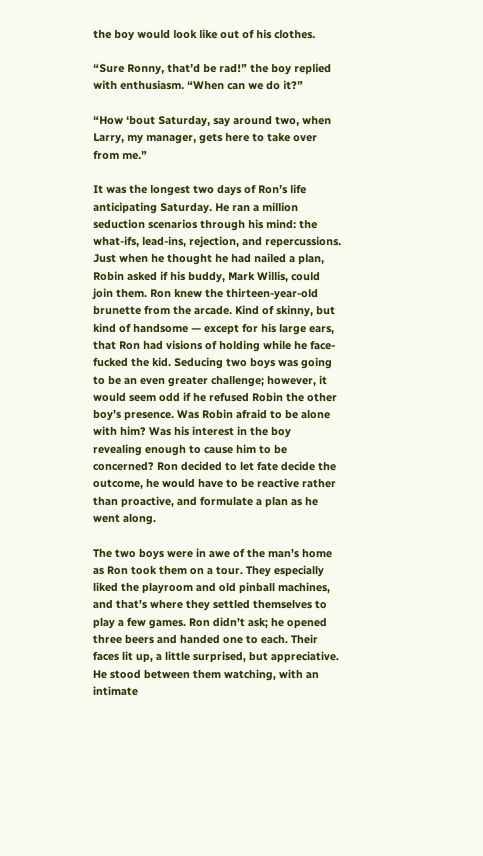the boy would look like out of his clothes.

“Sure Ronny, that’d be rad!” the boy replied with enthusiasm. “When can we do it?”

“How ‘bout Saturday, say around two, when Larry, my manager, gets here to take over from me.”

It was the longest two days of Ron’s life anticipating Saturday. He ran a million seduction scenarios through his mind: the what-ifs, lead-ins, rejection, and repercussions. Just when he thought he had nailed a plan, Robin asked if his buddy, Mark Willis, could join them. Ron knew the thirteen-year-old brunette from the arcade. Kind of skinny, but kind of handsome — except for his large ears, that Ron had visions of holding while he face-fucked the kid. Seducing two boys was going to be an even greater challenge; however, it would seem odd if he refused Robin the other boy’s presence. Was Robin afraid to be alone with him? Was his interest in the boy revealing enough to cause him to be concerned? Ron decided to let fate decide the outcome, he would have to be reactive rather than proactive, and formulate a plan as he went along.

The two boys were in awe of the man’s home as Ron took them on a tour. They especially liked the playroom and old pinball machines, and that’s where they settled themselves to play a few games. Ron didn’t ask; he opened three beers and handed one to each. Their faces lit up, a little surprised, but appreciative. He stood between them watching, with an intimate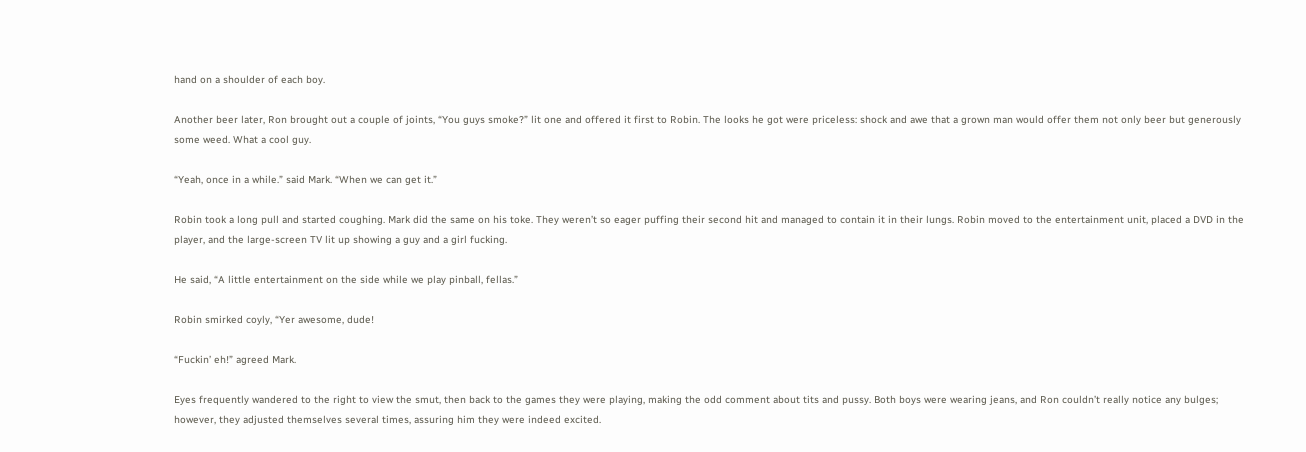hand on a shoulder of each boy.

Another beer later, Ron brought out a couple of joints, “You guys smoke?” lit one and offered it first to Robin. The looks he got were priceless: shock and awe that a grown man would offer them not only beer but generously some weed. What a cool guy.

“Yeah, once in a while.” said Mark. “When we can get it.”

Robin took a long pull and started coughing. Mark did the same on his toke. They weren’t so eager puffing their second hit and managed to contain it in their lungs. Robin moved to the entertainment unit, placed a DVD in the player, and the large-screen TV lit up showing a guy and a girl fucking.

He said, “A little entertainment on the side while we play pinball, fellas.”

Robin smirked coyly, “Yer awesome, dude!

“Fuckin’ eh!” agreed Mark.

Eyes frequently wandered to the right to view the smut, then back to the games they were playing, making the odd comment about tits and pussy. Both boys were wearing jeans, and Ron couldn’t really notice any bulges; however, they adjusted themselves several times, assuring him they were indeed excited.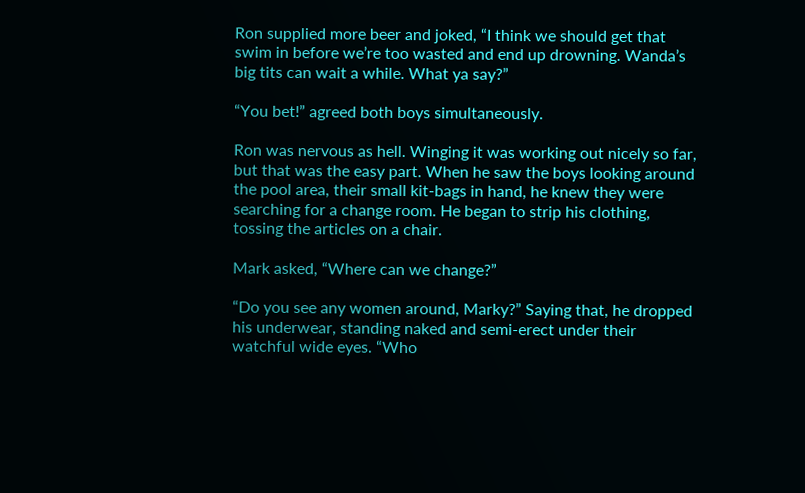Ron supplied more beer and joked, “I think we should get that swim in before we’re too wasted and end up drowning. Wanda’s big tits can wait a while. What ya say?”

“You bet!” agreed both boys simultaneously.

Ron was nervous as hell. Winging it was working out nicely so far, but that was the easy part. When he saw the boys looking around the pool area, their small kit-bags in hand, he knew they were searching for a change room. He began to strip his clothing, tossing the articles on a chair.

Mark asked, “Where can we change?”

“Do you see any women around, Marky?” Saying that, he dropped his underwear, standing naked and semi-erect under their watchful wide eyes. “Who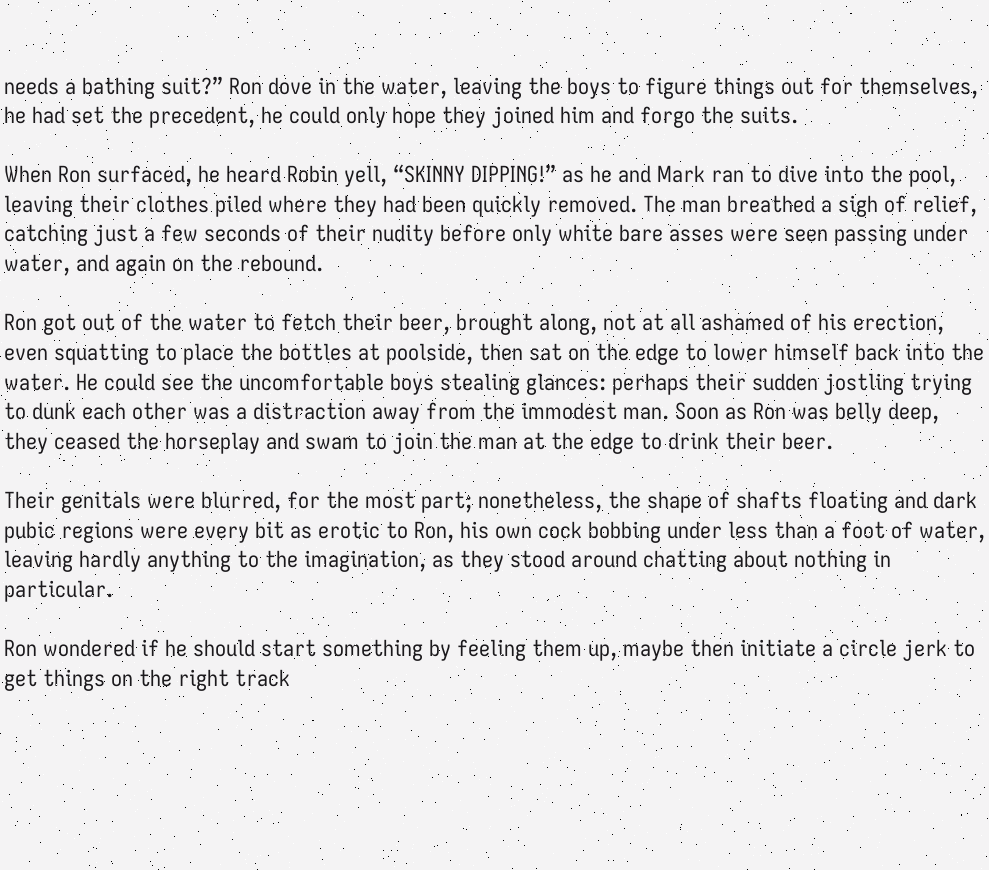needs a bathing suit?” Ron dove in the water, leaving the boys to figure things out for themselves, he had set the precedent, he could only hope they joined him and forgo the suits.

When Ron surfaced, he heard Robin yell, “SKINNY DIPPING!” as he and Mark ran to dive into the pool, leaving their clothes piled where they had been quickly removed. The man breathed a sigh of relief, catching just a few seconds of their nudity before only white bare asses were seen passing under water, and again on the rebound.

Ron got out of the water to fetch their beer, brought along, not at all ashamed of his erection, even squatting to place the bottles at poolside, then sat on the edge to lower himself back into the water. He could see the uncomfortable boys stealing glances: perhaps their sudden jostling trying to dunk each other was a distraction away from the immodest man. Soon as Ron was belly deep, they ceased the horseplay and swam to join the man at the edge to drink their beer.

Their genitals were blurred, for the most part; nonetheless, the shape of shafts floating and dark pubic regions were every bit as erotic to Ron, his own cock bobbing under less than a foot of water, leaving hardly anything to the imagination, as they stood around chatting about nothing in particular.

Ron wondered if he should start something by feeling them up, maybe then initiate a circle jerk to get things on the right track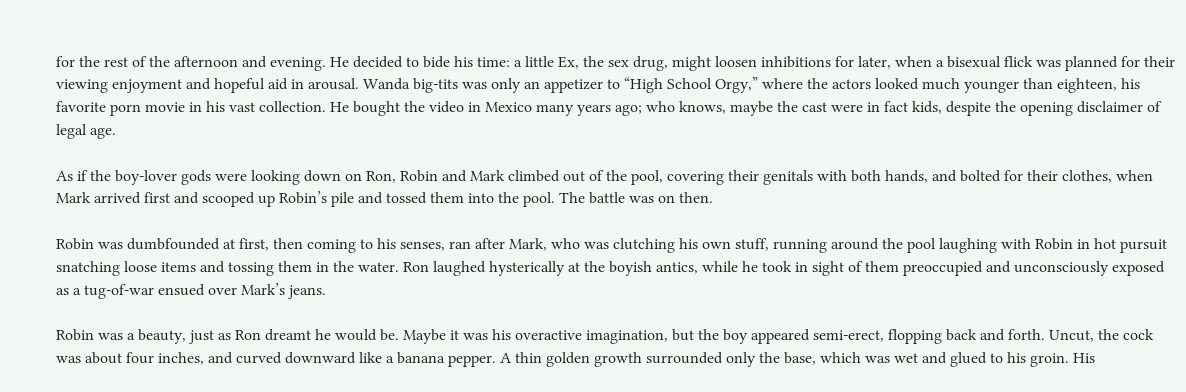for the rest of the afternoon and evening. He decided to bide his time: a little Ex, the sex drug, might loosen inhibitions for later, when a bisexual flick was planned for their viewing enjoyment and hopeful aid in arousal. Wanda big-tits was only an appetizer to “High School Orgy,” where the actors looked much younger than eighteen, his favorite porn movie in his vast collection. He bought the video in Mexico many years ago; who knows, maybe the cast were in fact kids, despite the opening disclaimer of legal age.

As if the boy-lover gods were looking down on Ron, Robin and Mark climbed out of the pool, covering their genitals with both hands, and bolted for their clothes, when Mark arrived first and scooped up Robin’s pile and tossed them into the pool. The battle was on then.

Robin was dumbfounded at first, then coming to his senses, ran after Mark, who was clutching his own stuff, running around the pool laughing with Robin in hot pursuit snatching loose items and tossing them in the water. Ron laughed hysterically at the boyish antics, while he took in sight of them preoccupied and unconsciously exposed as a tug-of-war ensued over Mark’s jeans.

Robin was a beauty, just as Ron dreamt he would be. Maybe it was his overactive imagination, but the boy appeared semi-erect, flopping back and forth. Uncut, the cock was about four inches, and curved downward like a banana pepper. A thin golden growth surrounded only the base, which was wet and glued to his groin. His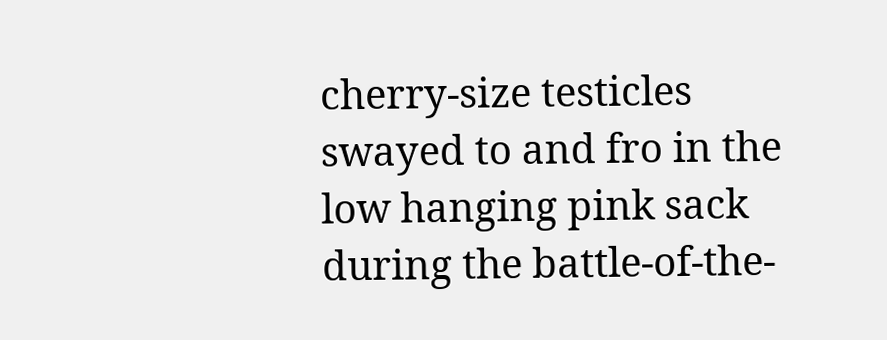cherry-size testicles swayed to and fro in the low hanging pink sack during the battle-of-the-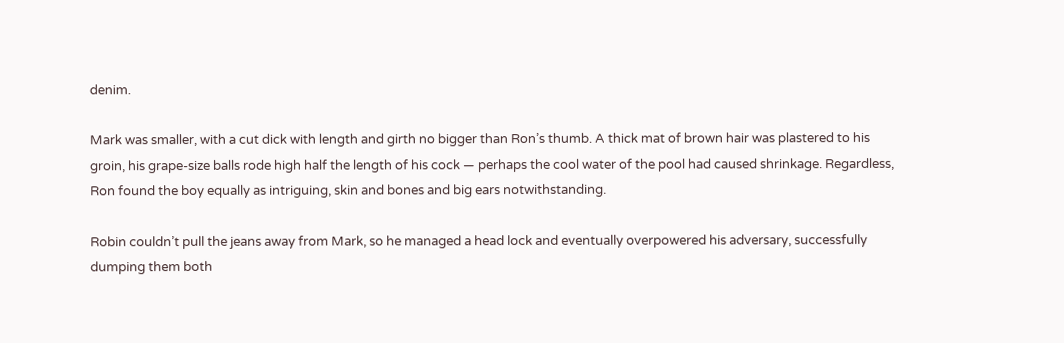denim.

Mark was smaller, with a cut dick with length and girth no bigger than Ron’s thumb. A thick mat of brown hair was plastered to his groin, his grape-size balls rode high half the length of his cock — perhaps the cool water of the pool had caused shrinkage. Regardless, Ron found the boy equally as intriguing, skin and bones and big ears notwithstanding.

Robin couldn’t pull the jeans away from Mark, so he managed a head lock and eventually overpowered his adversary, successfully dumping them both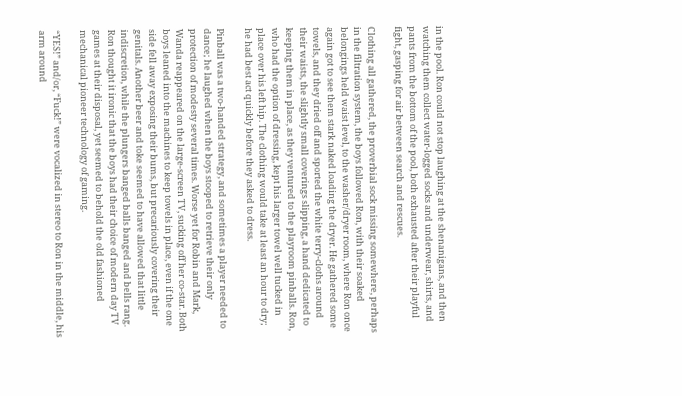in the pool. Ron could not stop laughing at the shenanigans, and then watching them collect water-logged socks and underwear, shirts, and pants from the bottom of the pool, both exhausted after their playful fight, gasping for air between search and rescues.

Clothing all gathered, the proverbial sock missing somewhere, perhaps in the filtration system, the boys followed Ron, with their soaked belongings held waist level, to the washer/dryer room, where Ron once again got to see them stark naked loading the dryer. He gathered some towels, and they dried off and sported the white terry-cloths around their waists, the slightly small coverings slipping, a hand dedicated to keeping them in place, as they ventured to the playroom pinballs. Ron, who had the option of dressing, kept his larger towel well tucked in place over his left hip. The clothing would take at least an hour to dry; he had best act quickly before they asked to dress.

Pinball was a two-handed strategy, and sometimes a player needed to dance; he laughed when the boys stooped to retrieve their only protection of modesty several times. Worse yet for Robin and Mark, Wanda reappeared on the large-screen TV, sucking off her co-star. Both boys leaned into the machines to keep towels in place, even if the one side fell away exposing their bums, but precariously covering their genitals. Another beer and toke seemed to have allowed that little indiscretion, while the plungers banged balls banged and bells rang. Ron thought it ironic that the boys had their choice of modern day TV games at their disposal, yet seemed to behold the old fashioned mechanical pioneer technology of gaming.

“YES!” and/or, “Fuck!” were vocalized in stereo to Ron in the middle, his arm around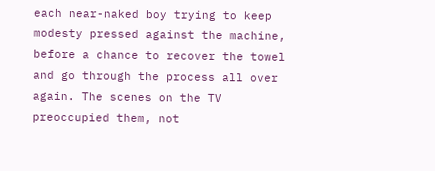each near-naked boy trying to keep modesty pressed against the machine, before a chance to recover the towel and go through the process all over again. The scenes on the TV preoccupied them, not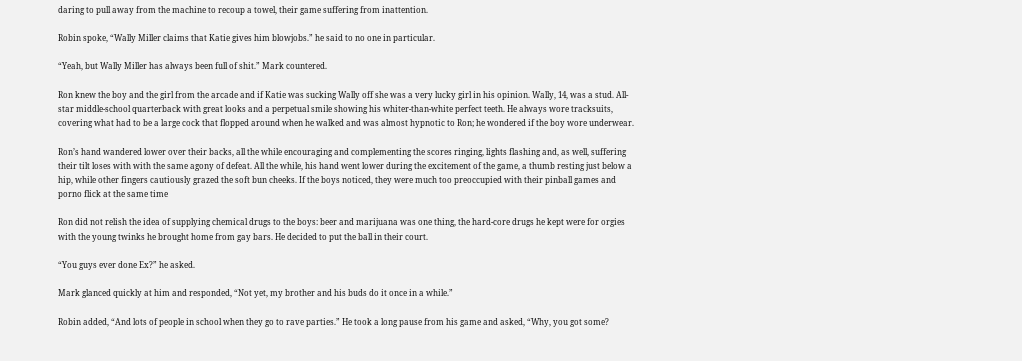daring to pull away from the machine to recoup a towel, their game suffering from inattention.

Robin spoke, “Wally Miller claims that Katie gives him blowjobs.” he said to no one in particular.

“Yeah, but Wally Miller has always been full of shit.” Mark countered.

Ron knew the boy and the girl from the arcade and if Katie was sucking Wally off she was a very lucky girl in his opinion. Wally, 14, was a stud. All-star middle-school quarterback with great looks and a perpetual smile showing his whiter-than-white perfect teeth. He always wore tracksuits, covering what had to be a large cock that flopped around when he walked and was almost hypnotic to Ron; he wondered if the boy wore underwear.

Ron’s hand wandered lower over their backs, all the while encouraging and complementing the scores ringing, lights flashing and, as well, suffering their tilt loses with with the same agony of defeat. All the while, his hand went lower during the excitement of the game, a thumb resting just below a hip, while other fingers cautiously grazed the soft bun cheeks. If the boys noticed, they were much too preoccupied with their pinball games and porno flick at the same time

Ron did not relish the idea of supplying chemical drugs to the boys: beer and marijuana was one thing, the hard-core drugs he kept were for orgies with the young twinks he brought home from gay bars. He decided to put the ball in their court.

“You guys ever done Ex?” he asked.

Mark glanced quickly at him and responded, “Not yet, my brother and his buds do it once in a while.”

Robin added, “And lots of people in school when they go to rave parties.” He took a long pause from his game and asked, “Why, you got some?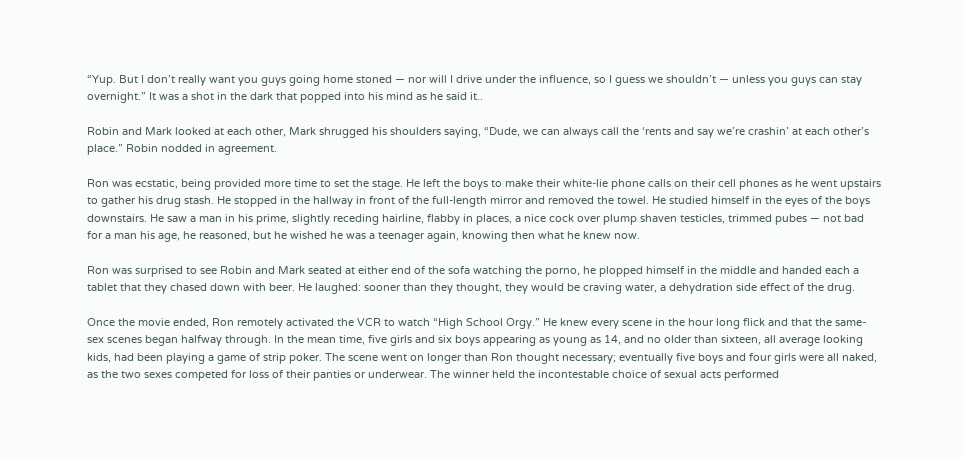“Yup. But I don’t really want you guys going home stoned — nor will I drive under the influence, so I guess we shouldn’t — unless you guys can stay overnight.” It was a shot in the dark that popped into his mind as he said it..

Robin and Mark looked at each other, Mark shrugged his shoulders saying, “Dude, we can always call the ‘rents and say we’re crashin’ at each other’s place.” Robin nodded in agreement.

Ron was ecstatic, being provided more time to set the stage. He left the boys to make their white-lie phone calls on their cell phones as he went upstairs to gather his drug stash. He stopped in the hallway in front of the full-length mirror and removed the towel. He studied himself in the eyes of the boys downstairs. He saw a man in his prime, slightly receding hairline, flabby in places, a nice cock over plump shaven testicles, trimmed pubes — not bad for a man his age, he reasoned, but he wished he was a teenager again, knowing then what he knew now.

Ron was surprised to see Robin and Mark seated at either end of the sofa watching the porno, he plopped himself in the middle and handed each a tablet that they chased down with beer. He laughed: sooner than they thought, they would be craving water, a dehydration side effect of the drug.

Once the movie ended, Ron remotely activated the VCR to watch “High School Orgy.” He knew every scene in the hour long flick and that the same-sex scenes began halfway through. In the mean time, five girls and six boys appearing as young as 14, and no older than sixteen, all average looking kids, had been playing a game of strip poker. The scene went on longer than Ron thought necessary; eventually five boys and four girls were all naked, as the two sexes competed for loss of their panties or underwear. The winner held the incontestable choice of sexual acts performed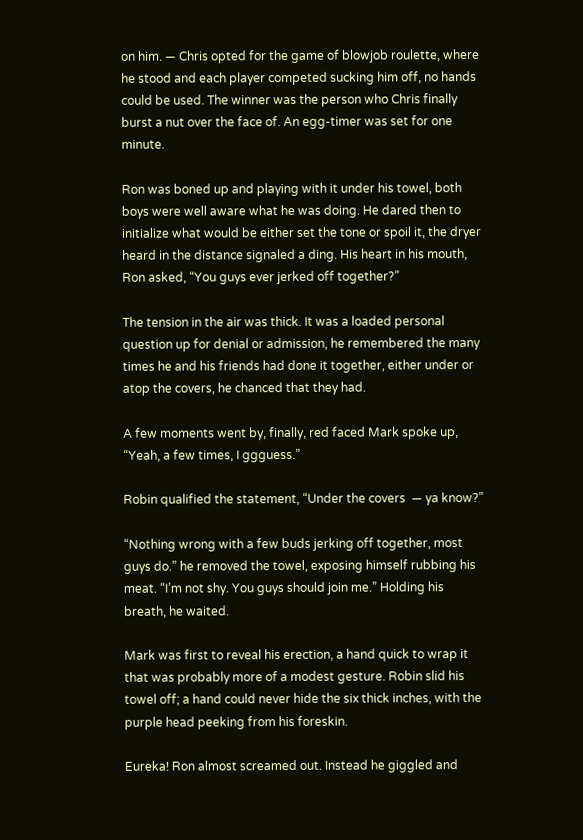on him. — Chris opted for the game of blowjob roulette, where he stood and each player competed sucking him off, no hands could be used. The winner was the person who Chris finally burst a nut over the face of. An egg-timer was set for one minute.

Ron was boned up and playing with it under his towel, both boys were well aware what he was doing. He dared then to initialize what would be either set the tone or spoil it, the dryer heard in the distance signaled a ding. His heart in his mouth, Ron asked, “You guys ever jerked off together?”

The tension in the air was thick. It was a loaded personal question up for denial or admission, he remembered the many times he and his friends had done it together, either under or atop the covers, he chanced that they had.

A few moments went by, finally, red faced Mark spoke up, “Yeah, a few times, I ggguess.”

Robin qualified the statement, “Under the covers  — ya know?”

“Nothing wrong with a few buds jerking off together, most guys do.” he removed the towel, exposing himself rubbing his meat. “I’m not shy. You guys should join me.” Holding his breath, he waited.

Mark was first to reveal his erection, a hand quick to wrap it that was probably more of a modest gesture. Robin slid his towel off; a hand could never hide the six thick inches, with the purple head peeking from his foreskin.

Eureka! Ron almost screamed out. Instead he giggled and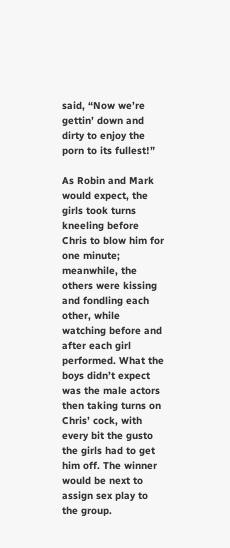said, “Now we’re gettin’ down and dirty to enjoy the porn to its fullest!”

As Robin and Mark would expect, the girls took turns kneeling before Chris to blow him for one minute; meanwhile, the others were kissing and fondling each other, while watching before and after each girl performed. What the boys didn’t expect was the male actors then taking turns on Chris’ cock, with every bit the gusto the girls had to get him off. The winner would be next to assign sex play to the group.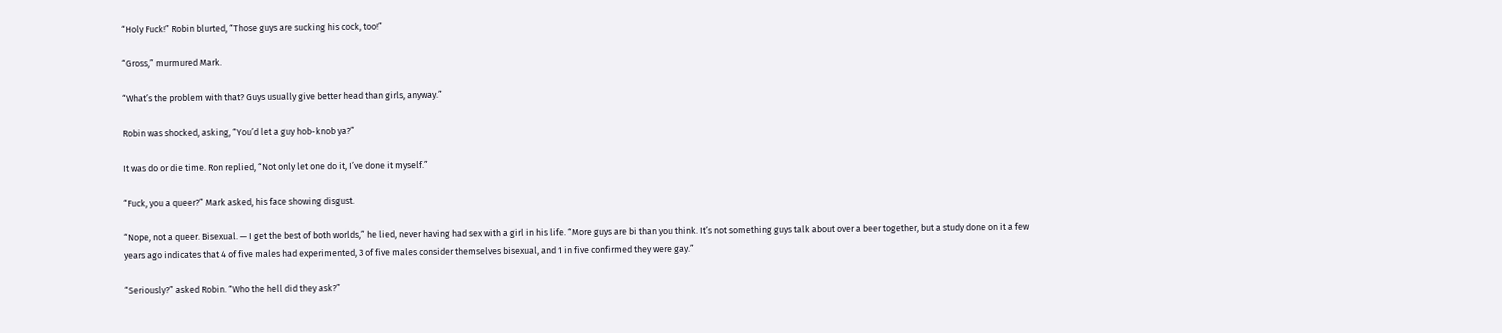“Holy Fuck!” Robin blurted, “Those guys are sucking his cock, too!”

“Gross,” murmured Mark.

“What’s the problem with that? Guys usually give better head than girls, anyway.”

Robin was shocked, asking, “You’d let a guy hob-knob ya?”

It was do or die time. Ron replied, “Not only let one do it, I’ve done it myself.”

“Fuck, you a queer?” Mark asked, his face showing disgust.

“Nope, not a queer. Bisexual. — I get the best of both worlds,” he lied, never having had sex with a girl in his life. “More guys are bi than you think. It’s not something guys talk about over a beer together, but a study done on it a few years ago indicates that 4 of five males had experimented, 3 of five males consider themselves bisexual, and 1 in five confirmed they were gay.”

“Seriously?” asked Robin. “Who the hell did they ask?”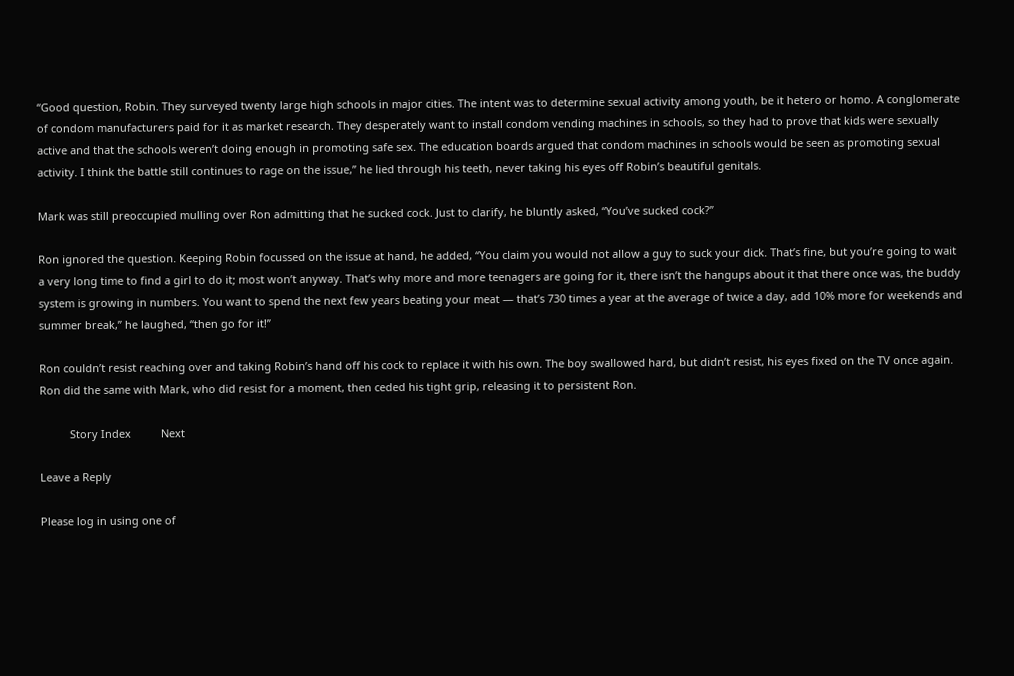“Good question, Robin. They surveyed twenty large high schools in major cities. The intent was to determine sexual activity among youth, be it hetero or homo. A conglomerate of condom manufacturers paid for it as market research. They desperately want to install condom vending machines in schools, so they had to prove that kids were sexually active and that the schools weren’t doing enough in promoting safe sex. The education boards argued that condom machines in schools would be seen as promoting sexual activity. I think the battle still continues to rage on the issue,” he lied through his teeth, never taking his eyes off Robin’s beautiful genitals.

Mark was still preoccupied mulling over Ron admitting that he sucked cock. Just to clarify, he bluntly asked, “You’ve sucked cock?”

Ron ignored the question. Keeping Robin focussed on the issue at hand, he added, “You claim you would not allow a guy to suck your dick. That’s fine, but you’re going to wait a very long time to find a girl to do it; most won’t anyway. That’s why more and more teenagers are going for it, there isn’t the hangups about it that there once was, the buddy system is growing in numbers. You want to spend the next few years beating your meat — that’s 730 times a year at the average of twice a day, add 10% more for weekends and summer break,” he laughed, “then go for it!”

Ron couldn’t resist reaching over and taking Robin’s hand off his cock to replace it with his own. The boy swallowed hard, but didn’t resist, his eyes fixed on the TV once again. Ron did the same with Mark, who did resist for a moment, then ceded his tight grip, releasing it to persistent Ron.

          Story Index          Next

Leave a Reply

Please log in using one of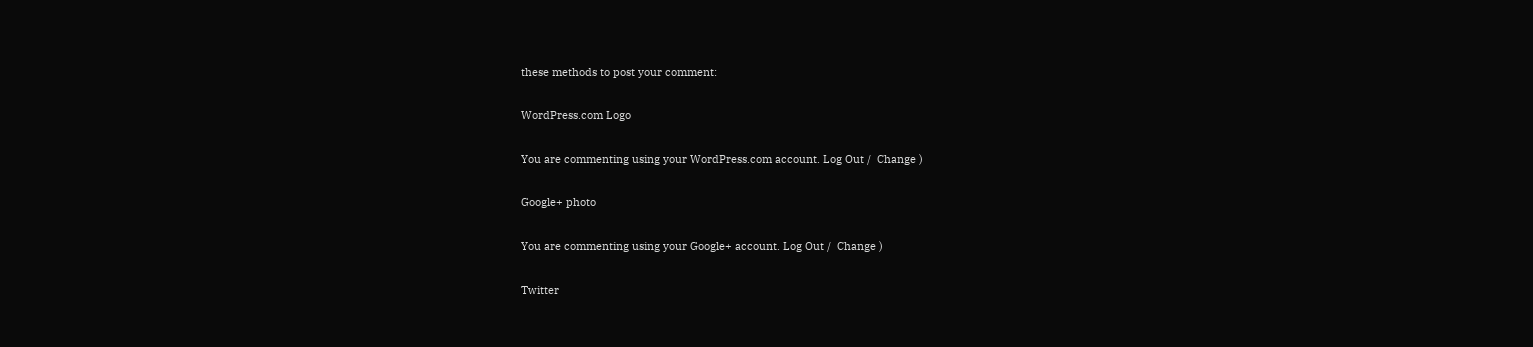these methods to post your comment:

WordPress.com Logo

You are commenting using your WordPress.com account. Log Out /  Change )

Google+ photo

You are commenting using your Google+ account. Log Out /  Change )

Twitter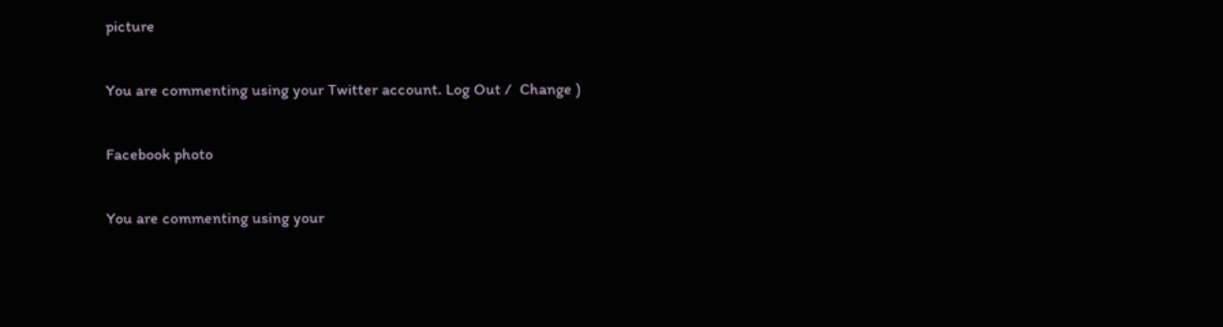picture

You are commenting using your Twitter account. Log Out /  Change )

Facebook photo

You are commenting using your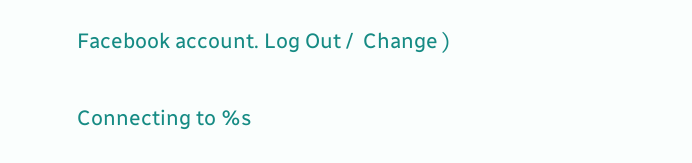Facebook account. Log Out /  Change )

Connecting to %s